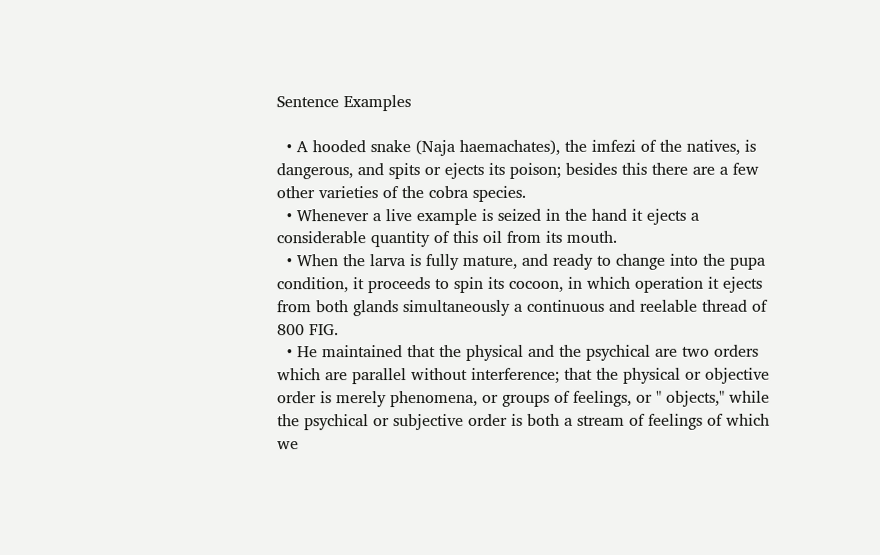Sentence Examples

  • A hooded snake (Naja haemachates), the imfezi of the natives, is dangerous, and spits or ejects its poison; besides this there are a few other varieties of the cobra species.
  • Whenever a live example is seized in the hand it ejects a considerable quantity of this oil from its mouth.
  • When the larva is fully mature, and ready to change into the pupa condition, it proceeds to spin its cocoon, in which operation it ejects from both glands simultaneously a continuous and reelable thread of 800 FIG.
  • He maintained that the physical and the psychical are two orders which are parallel without interference; that the physical or objective order is merely phenomena, or groups of feelings, or " objects," while the psychical or subjective order is both a stream of feelings of which we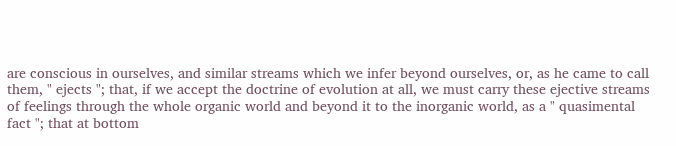are conscious in ourselves, and similar streams which we infer beyond ourselves, or, as he came to call them, " ejects "; that, if we accept the doctrine of evolution at all, we must carry these ejective streams of feelings through the whole organic world and beyond it to the inorganic world, as a " quasimental fact "; that at bottom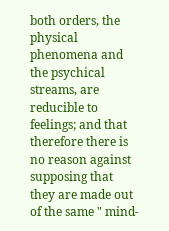both orders, the physical phenomena and the psychical streams, are reducible to feelings; and that therefore there is no reason against supposing that they are made out of the same " mind-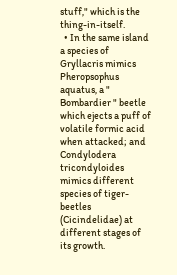stuff," which is the thing-in-itself.
  • In the same island a species of Gryllacris mimics Pheropsophus aquatus, a " Bombardier " beetle which ejects a puff of volatile formic acid when attacked; and Condylodera tricondyloides mimics different species of tiger-beetles (Cicindelidae) at different stages of its growth.